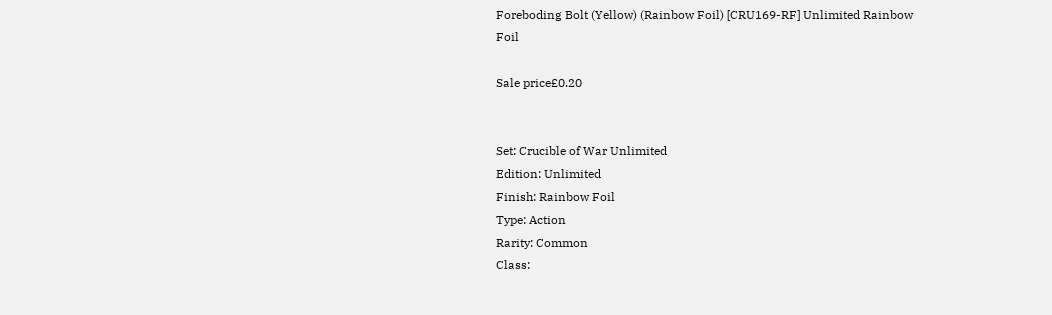Foreboding Bolt (Yellow) (Rainbow Foil) [CRU169-RF] Unlimited Rainbow Foil

Sale price£0.20


Set: Crucible of War Unlimited
Edition: Unlimited
Finish: Rainbow Foil
Type: Action
Rarity: Common
Class: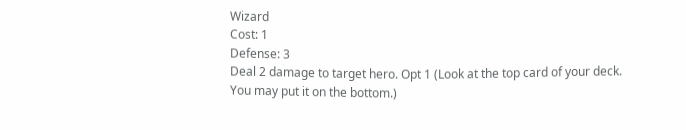Wizard
Cost: 1
Defense: 3
Deal 2 damage to target hero. Opt 1 (Look at the top card of your deck. You may put it on the bottom.)